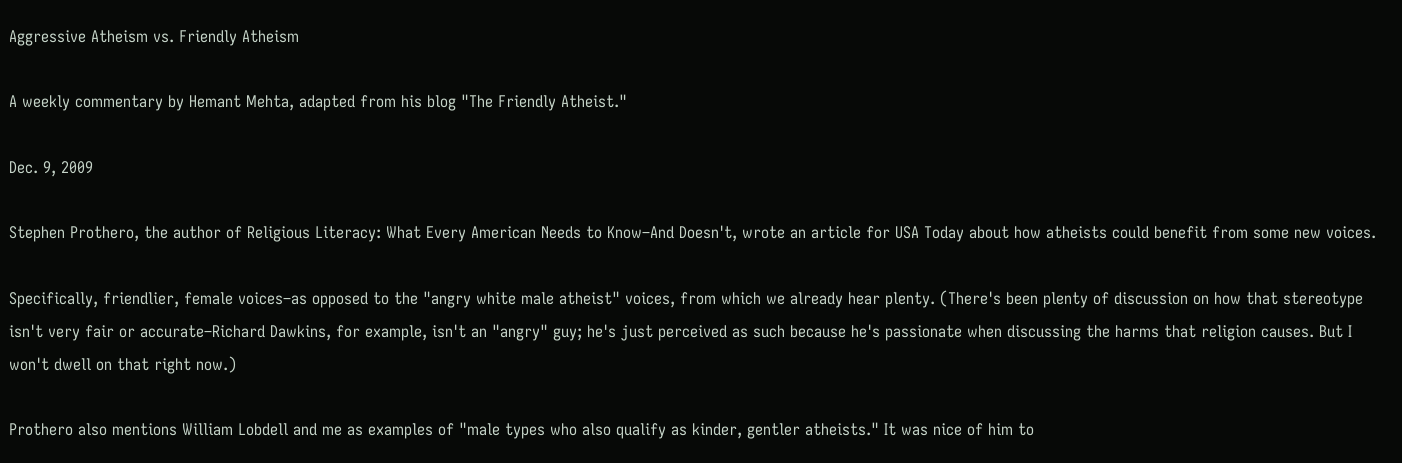Aggressive Atheism vs. Friendly Atheism

A weekly commentary by Hemant Mehta, adapted from his blog "The Friendly Atheist."

Dec. 9, 2009

Stephen Prothero, the author of Religious Literacy: What Every American Needs to Know–And Doesn't, wrote an article for USA Today about how atheists could benefit from some new voices.

Specifically, friendlier, female voices–as opposed to the "angry white male atheist" voices, from which we already hear plenty. (There's been plenty of discussion on how that stereotype isn't very fair or accurate–Richard Dawkins, for example, isn't an "angry" guy; he's just perceived as such because he's passionate when discussing the harms that religion causes. But I won't dwell on that right now.)

Prothero also mentions William Lobdell and me as examples of "male types who also qualify as kinder, gentler atheists." It was nice of him to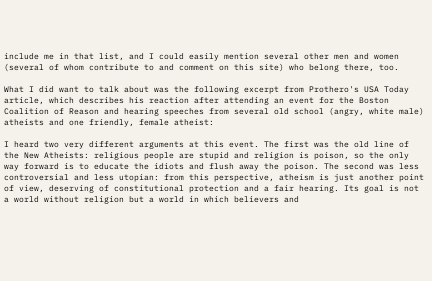include me in that list, and I could easily mention several other men and women (several of whom contribute to and comment on this site) who belong there, too.

What I did want to talk about was the following excerpt from Prothero's USA Today article, which describes his reaction after attending an event for the Boston Coalition of Reason and hearing speeches from several old school (angry, white male) atheists and one friendly, female atheist:

I heard two very different arguments at this event. The first was the old line of the New Atheists: religious people are stupid and religion is poison, so the only way forward is to educate the idiots and flush away the poison. The second was less controversial and less utopian: from this perspective, atheism is just another point of view, deserving of constitutional protection and a fair hearing. Its goal is not a world without religion but a world in which believers and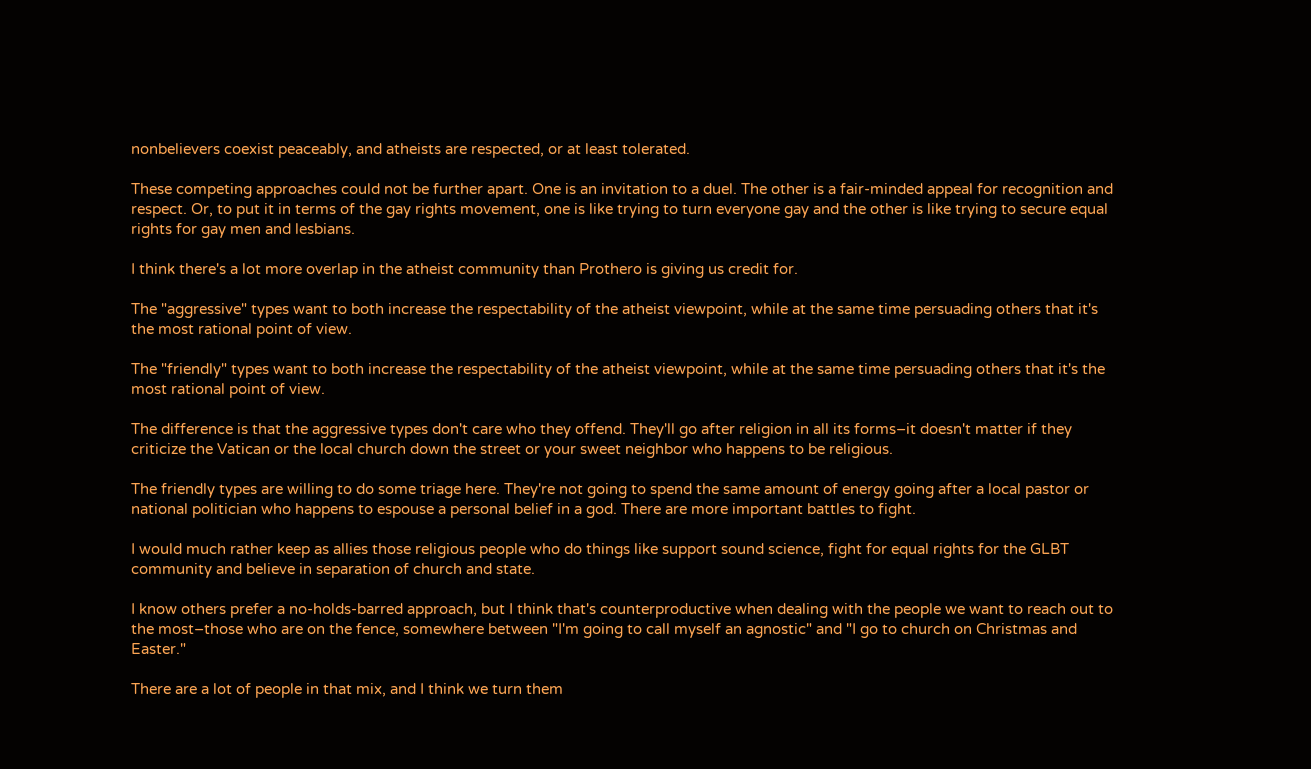nonbelievers coexist peaceably, and atheists are respected, or at least tolerated.

These competing approaches could not be further apart. One is an invitation to a duel. The other is a fair-minded appeal for recognition and respect. Or, to put it in terms of the gay rights movement, one is like trying to turn everyone gay and the other is like trying to secure equal rights for gay men and lesbians.

I think there's a lot more overlap in the atheist community than Prothero is giving us credit for.

The "aggressive" types want to both increase the respectability of the atheist viewpoint, while at the same time persuading others that it's the most rational point of view.

The "friendly" types want to both increase the respectability of the atheist viewpoint, while at the same time persuading others that it's the most rational point of view.

The difference is that the aggressive types don't care who they offend. They'll go after religion in all its forms–it doesn't matter if they criticize the Vatican or the local church down the street or your sweet neighbor who happens to be religious.

The friendly types are willing to do some triage here. They're not going to spend the same amount of energy going after a local pastor or national politician who happens to espouse a personal belief in a god. There are more important battles to fight.

I would much rather keep as allies those religious people who do things like support sound science, fight for equal rights for the GLBT community and believe in separation of church and state.

I know others prefer a no-holds-barred approach, but I think that's counterproductive when dealing with the people we want to reach out to the most–those who are on the fence, somewhere between "I'm going to call myself an agnostic" and "I go to church on Christmas and Easter."

There are a lot of people in that mix, and I think we turn them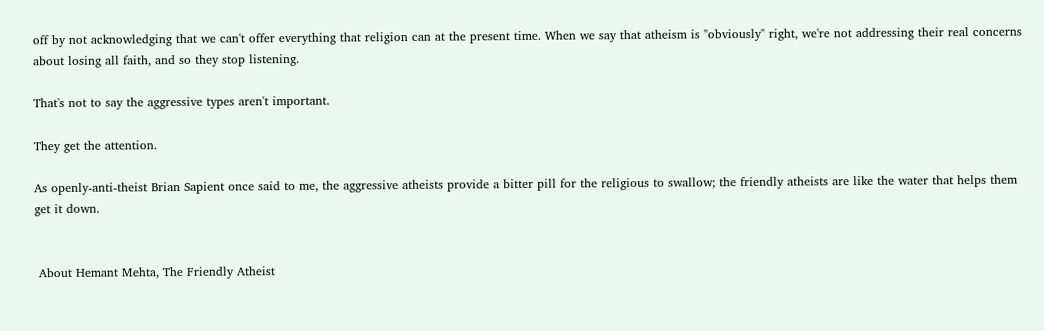off by not acknowledging that we can't offer everything that religion can at the present time. When we say that atheism is "obviously" right, we're not addressing their real concerns about losing all faith, and so they stop listening.

That's not to say the aggressive types aren't important.

They get the attention.

As openly-anti-theist Brian Sapient once said to me, the aggressive atheists provide a bitter pill for the religious to swallow; the friendly atheists are like the water that helps them get it down.


 About Hemant Mehta, The Friendly Atheist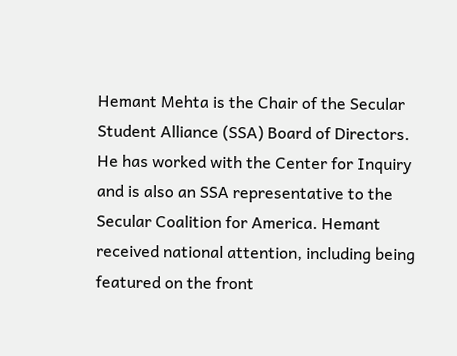Hemant Mehta is the Chair of the Secular Student Alliance (SSA) Board of Directors. He has worked with the Center for Inquiry and is also an SSA representative to the Secular Coalition for America. Hemant received national attention, including being featured on the front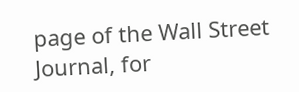page of the Wall Street Journal, for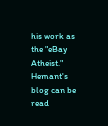his work as the "eBay Atheist." Hemant's blog can be read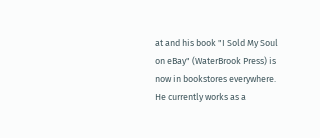at and his book "I Sold My Soul on eBay" (WaterBrook Press) is now in bookstores everywhere. He currently works as a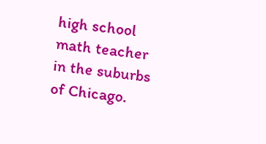high school math teacher in the suburbs of Chicago.